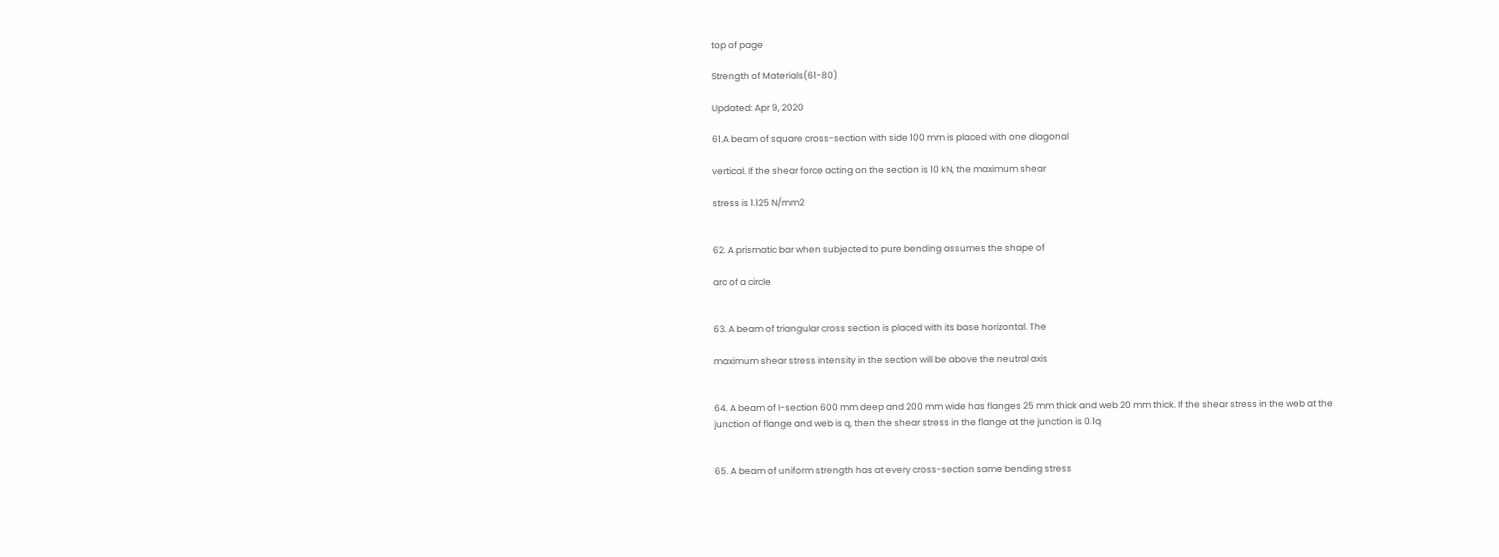top of page

Strength of Materials(61-80)

Updated: Apr 9, 2020

61.A beam of square cross-section with side 100 mm is placed with one diagonal

vertical. If the shear force acting on the section is 10 kN, the maximum shear

stress is 1.125 N/mm2


62. A prismatic bar when subjected to pure bending assumes the shape of

arc of a circle


63. A beam of triangular cross section is placed with its base horizontal. The

maximum shear stress intensity in the section will be above the neutral axis


64. A beam of I-section 600 mm deep and 200 mm wide has flanges 25 mm thick and web 20 mm thick. If the shear stress in the web at the junction of flange and web is q, then the shear stress in the flange at the junction is 0.1q


65. A beam of uniform strength has at every cross-section same bending stress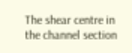The shear centre in the channel section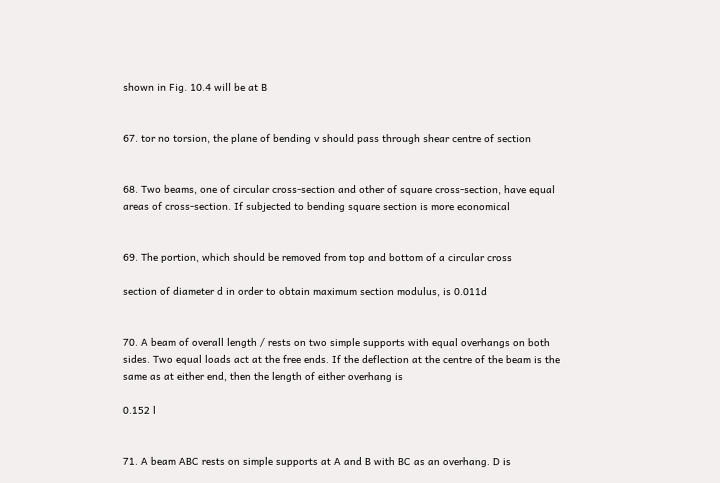shown in Fig. 10.4 will be at B


67. tor no torsion, the plane of bending v should pass through shear centre of section


68. Two beams, one of circular cross-section and other of square cross-section, have equal areas of cross-section. If subjected to bending square section is more economical


69. The portion, which should be removed from top and bottom of a circular cross

section of diameter d in order to obtain maximum section modulus, is 0.011d


70. A beam of overall length / rests on two simple supports with equal overhangs on both sides. Two equal loads act at the free ends. If the deflection at the centre of the beam is the same as at either end, then the length of either overhang is

0.152 l


71. A beam ABC rests on simple supports at A and B with BC as an overhang. D is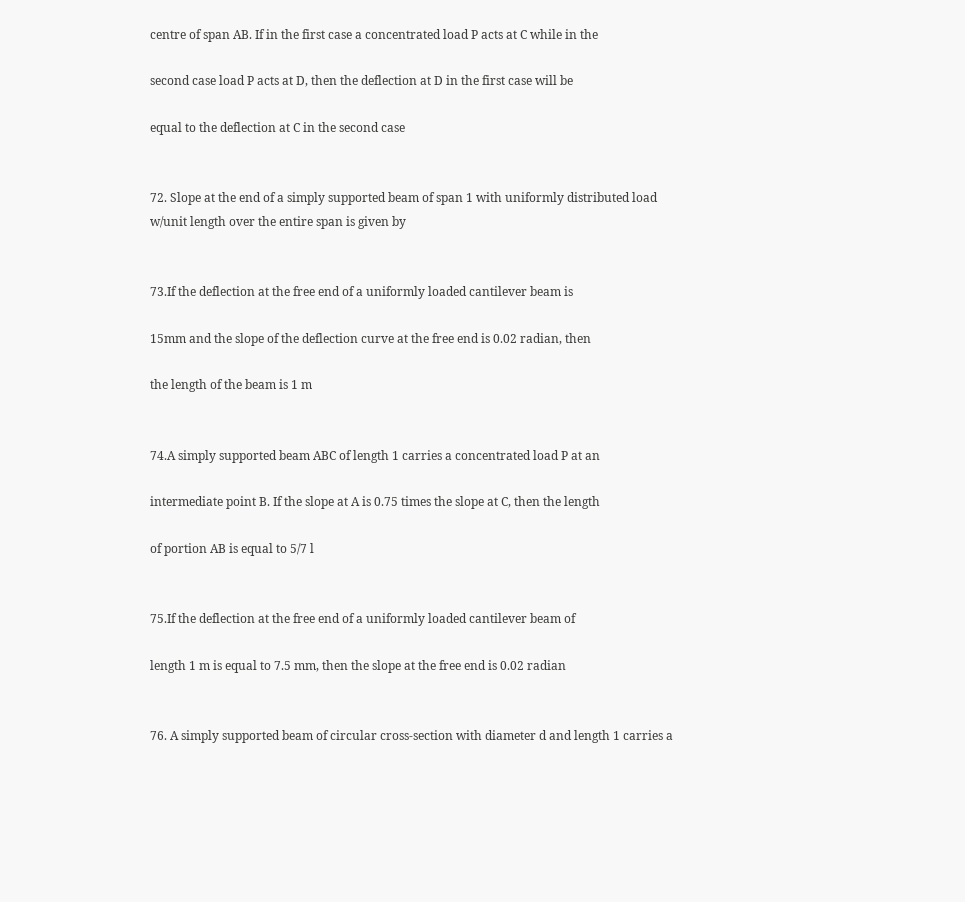centre of span AB. If in the first case a concentrated load P acts at C while in the

second case load P acts at D, then the deflection at D in the first case will be

equal to the deflection at C in the second case


72. Slope at the end of a simply supported beam of span 1 with uniformly distributed load w/unit length over the entire span is given by


73.If the deflection at the free end of a uniformly loaded cantilever beam is

15mm and the slope of the deflection curve at the free end is 0.02 radian, then

the length of the beam is 1 m


74.A simply supported beam ABC of length 1 carries a concentrated load P at an

intermediate point B. If the slope at A is 0.75 times the slope at C, then the length

of portion AB is equal to 5/7 l


75.If the deflection at the free end of a uniformly loaded cantilever beam of

length 1 m is equal to 7.5 mm, then the slope at the free end is 0.02 radian


76. A simply supported beam of circular cross-section with diameter d and length 1 carries a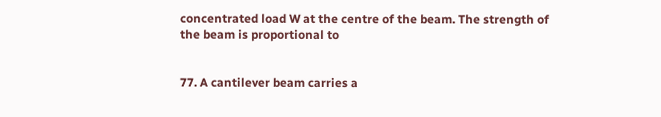concentrated load W at the centre of the beam. The strength of the beam is proportional to


77. A cantilever beam carries a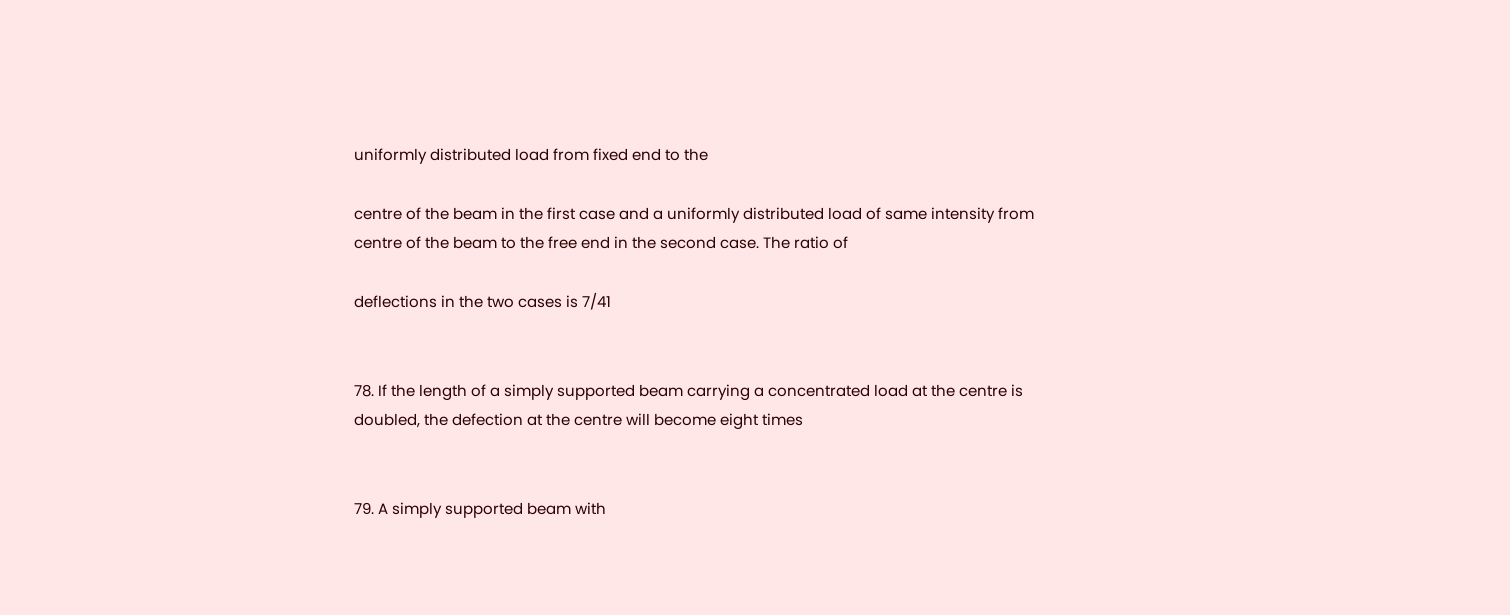uniformly distributed load from fixed end to the

centre of the beam in the first case and a uniformly distributed load of same intensity from centre of the beam to the free end in the second case. The ratio of

deflections in the two cases is 7/41


78. If the length of a simply supported beam carrying a concentrated load at the centre is doubled, the defection at the centre will become eight times


79. A simply supported beam with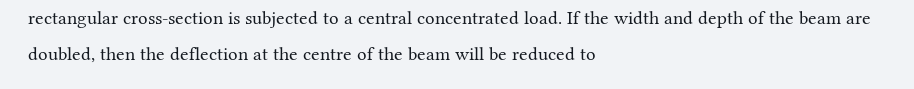rectangular cross-section is subjected to a central concentrated load. If the width and depth of the beam are doubled, then the deflection at the centre of the beam will be reduced to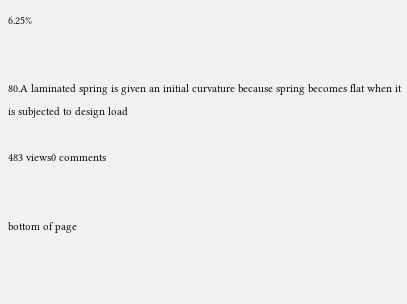6.25%


80.A laminated spring is given an initial curvature because spring becomes flat when it is subjected to design load

483 views0 comments


bottom of page